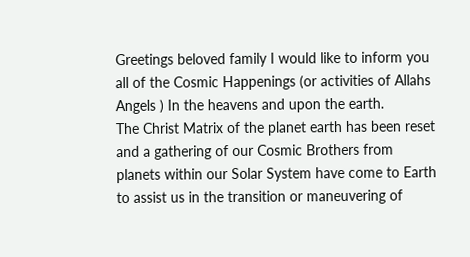Greetings beloved family I would like to inform you all of the Cosmic Happenings (or activities of Allahs Angels ) In the heavens and upon the earth.
The Christ Matrix of the planet earth has been reset and a gathering of our Cosmic Brothers from planets within our Solar System have come to Earth to assist us in the transition or maneuvering of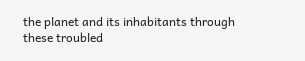the planet and its inhabitants through these troubled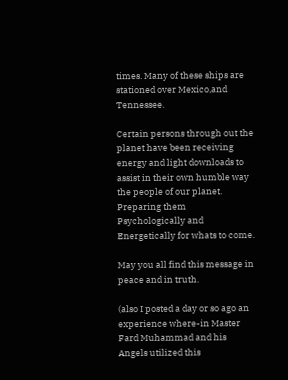times. Many of these ships are stationed over Mexico,and Tennessee.

Certain persons through out the planet have been receiving energy and light downloads to assist in their own humble way the people of our planet. Preparing them Psychologically and Energetically for whats to come.

May you all find this message in peace and in truth.

(also I posted a day or so ago an experience where-in Master Fard Muhammad and his Angels utilized this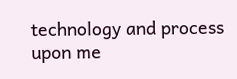technology and process upon me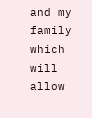and my family which will allow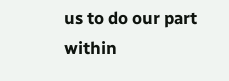us to do our part within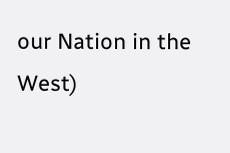our Nation in the West)